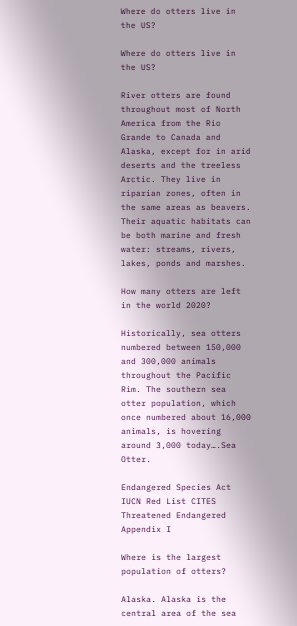Where do otters live in the US?

Where do otters live in the US?

River otters are found throughout most of North America from the Rio Grande to Canada and Alaska, except for in arid deserts and the treeless Arctic. They live in riparian zones, often in the same areas as beavers. Their aquatic habitats can be both marine and fresh water: streams, rivers, lakes, ponds and marshes.

How many otters are left in the world 2020?

Historically, sea otters numbered between 150,000 and 300,000 animals throughout the Pacific Rim. The southern sea otter population, which once numbered about 16,000 animals, is hovering around 3,000 today….Sea Otter.

Endangered Species Act IUCN Red List CITES
Threatened Endangered Appendix I

Where is the largest population of otters?

Alaska. Alaska is the central area of the sea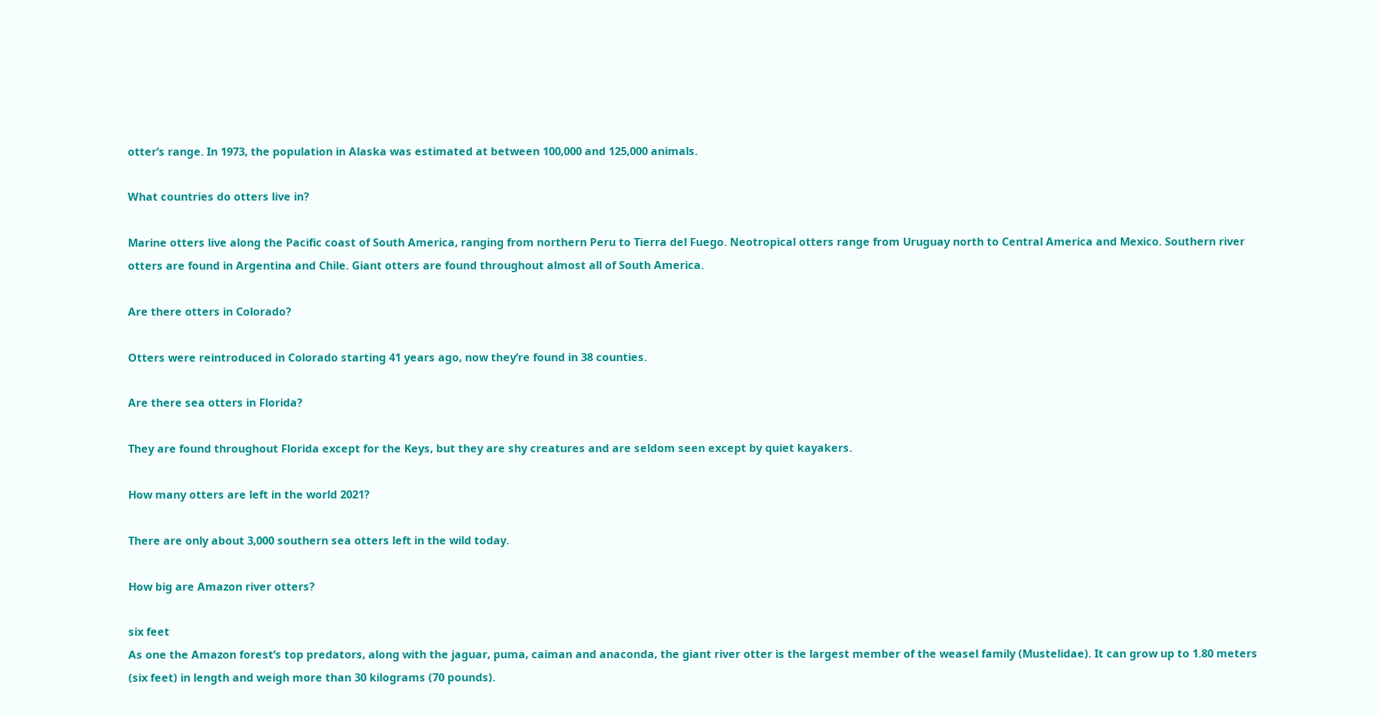otter’s range. In 1973, the population in Alaska was estimated at between 100,000 and 125,000 animals.

What countries do otters live in?

Marine otters live along the Pacific coast of South America, ranging from northern Peru to Tierra del Fuego. Neotropical otters range from Uruguay north to Central America and Mexico. Southern river otters are found in Argentina and Chile. Giant otters are found throughout almost all of South America.

Are there otters in Colorado?

Otters were reintroduced in Colorado starting 41 years ago, now they’re found in 38 counties.

Are there sea otters in Florida?

They are found throughout Florida except for the Keys, but they are shy creatures and are seldom seen except by quiet kayakers.

How many otters are left in the world 2021?

There are only about 3,000 southern sea otters left in the wild today.

How big are Amazon river otters?

six feet
As one the Amazon forest’s top predators, along with the jaguar, puma, caiman and anaconda, the giant river otter is the largest member of the weasel family (Mustelidae). It can grow up to 1.80 meters (six feet) in length and weigh more than 30 kilograms (70 pounds).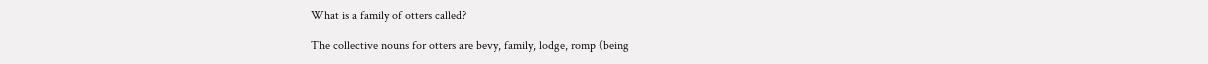What is a family of otters called?

The collective nouns for otters are bevy, family, lodge, romp (being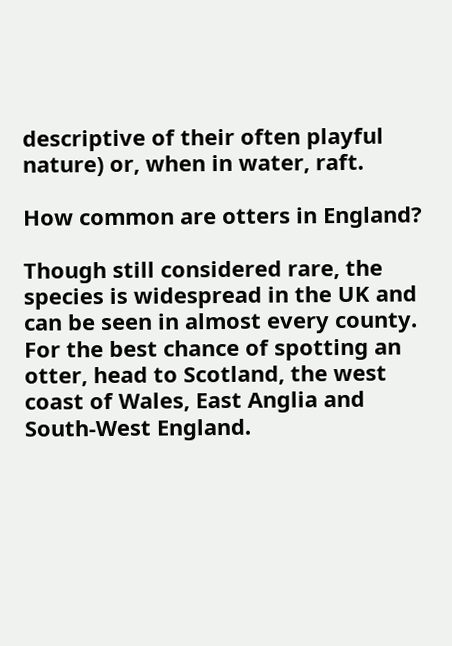descriptive of their often playful nature) or, when in water, raft.

How common are otters in England?

Though still considered rare, the species is widespread in the UK and can be seen in almost every county. For the best chance of spotting an otter, head to Scotland, the west coast of Wales, East Anglia and South-West England.